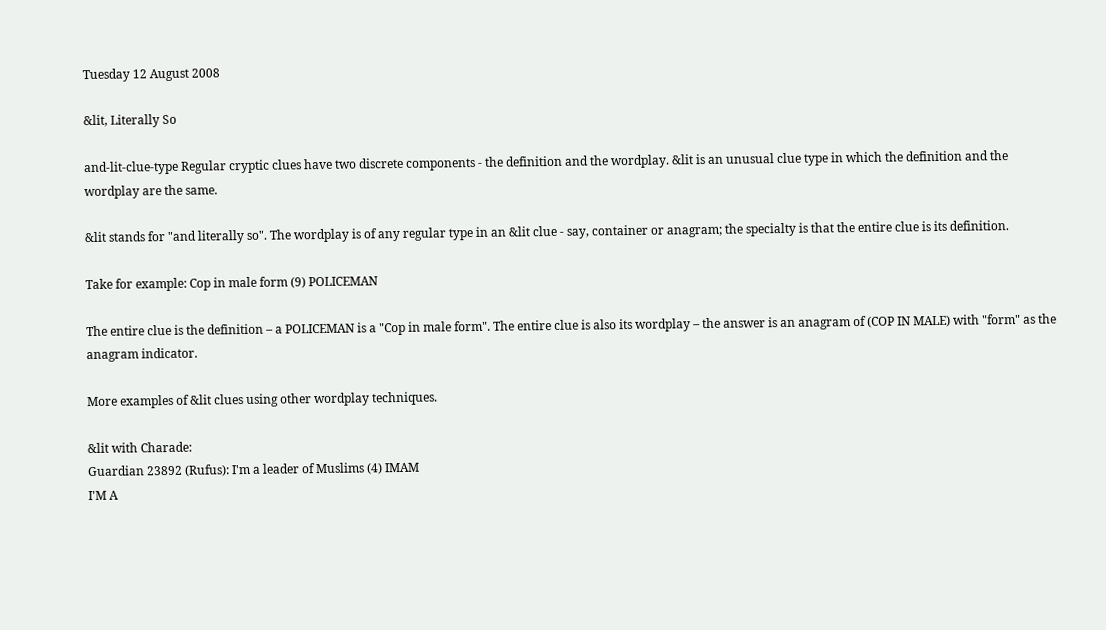Tuesday 12 August 2008

&lit, Literally So

and-lit-clue-type Regular cryptic clues have two discrete components - the definition and the wordplay. &lit is an unusual clue type in which the definition and the wordplay are the same.

&lit stands for "and literally so". The wordplay is of any regular type in an &lit clue - say, container or anagram; the specialty is that the entire clue is its definition.

Take for example: Cop in male form (9) POLICEMAN

The entire clue is the definition – a POLICEMAN is a "Cop in male form". The entire clue is also its wordplay – the answer is an anagram of (COP IN MALE) with "form" as the anagram indicator.

More examples of &lit clues using other wordplay techniques.

&lit with Charade:
Guardian 23892 (Rufus): I'm a leader of Muslims (4) IMAM
I'M A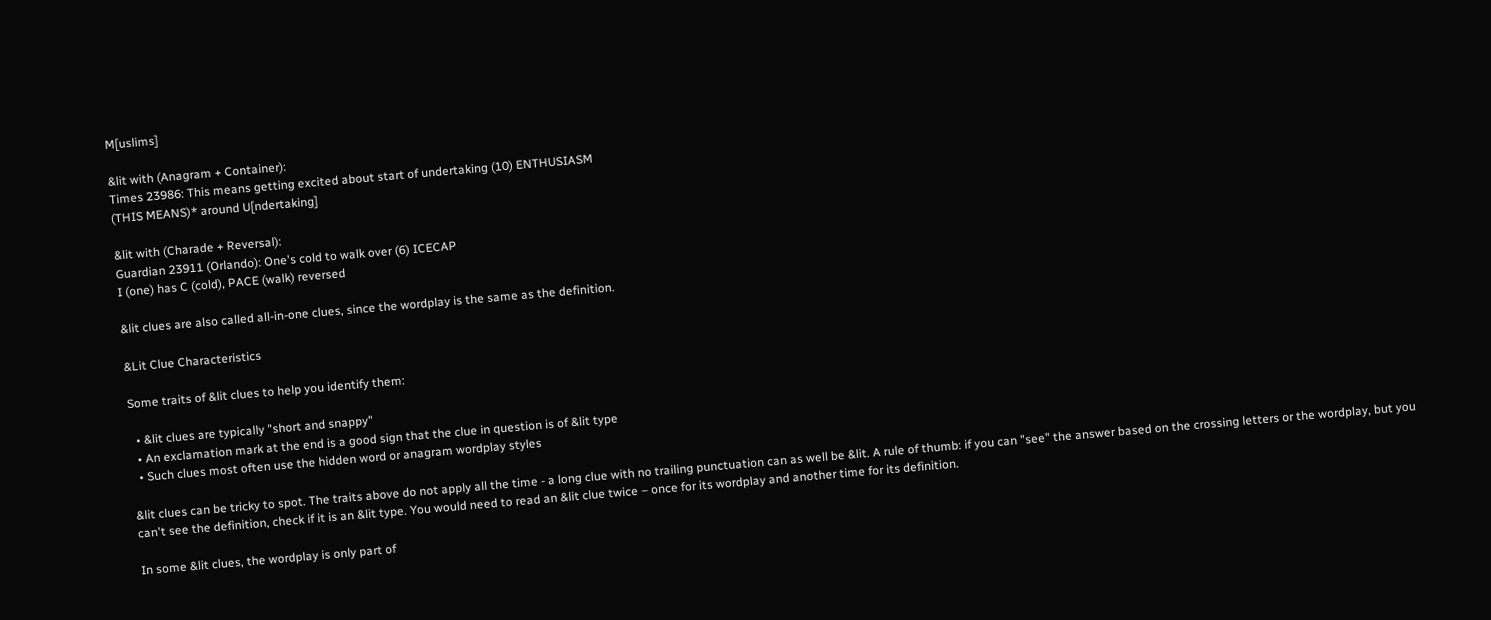M[uslims]

&lit with (Anagram + Container):
Times 23986: This means getting excited about start of undertaking (10) ENTHUSIASM
(THIS MEANS)* around U[ndertaking]

&lit with (Charade + Reversal):
Guardian 23911 (Orlando): One's cold to walk over (6) ICECAP
I (one) has C (cold), PACE (walk) reversed

&lit clues are also called all-in-one clues, since the wordplay is the same as the definition.

&Lit Clue Characteristics

Some traits of &lit clues to help you identify them:

  • &lit clues are typically "short and snappy"
  • An exclamation mark at the end is a good sign that the clue in question is of &lit type
  • Such clues most often use the hidden word or anagram wordplay styles

&lit clues can be tricky to spot. The traits above do not apply all the time - a long clue with no trailing punctuation can as well be &lit. A rule of thumb: if you can "see" the answer based on the crossing letters or the wordplay, but you can't see the definition, check if it is an &lit type. You would need to read an &lit clue twice – once for its wordplay and another time for its definition.

In some &lit clues, the wordplay is only part of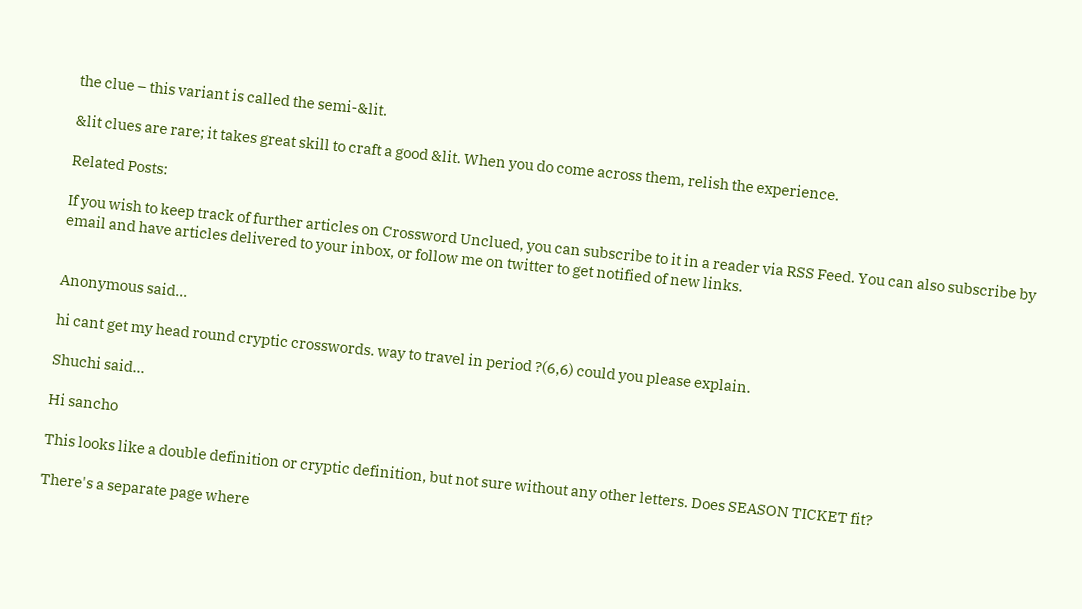the clue – this variant is called the semi-&lit.

&lit clues are rare; it takes great skill to craft a good &lit. When you do come across them, relish the experience.

Related Posts:

If you wish to keep track of further articles on Crossword Unclued, you can subscribe to it in a reader via RSS Feed. You can also subscribe by email and have articles delivered to your inbox, or follow me on twitter to get notified of new links.


Anonymous said...

hi cant get my head round cryptic crosswords. way to travel in period ?(6,6) could you please explain.

Shuchi said...

Hi sancho

This looks like a double definition or cryptic definition, but not sure without any other letters. Does SEASON TICKET fit?

There's a separate page where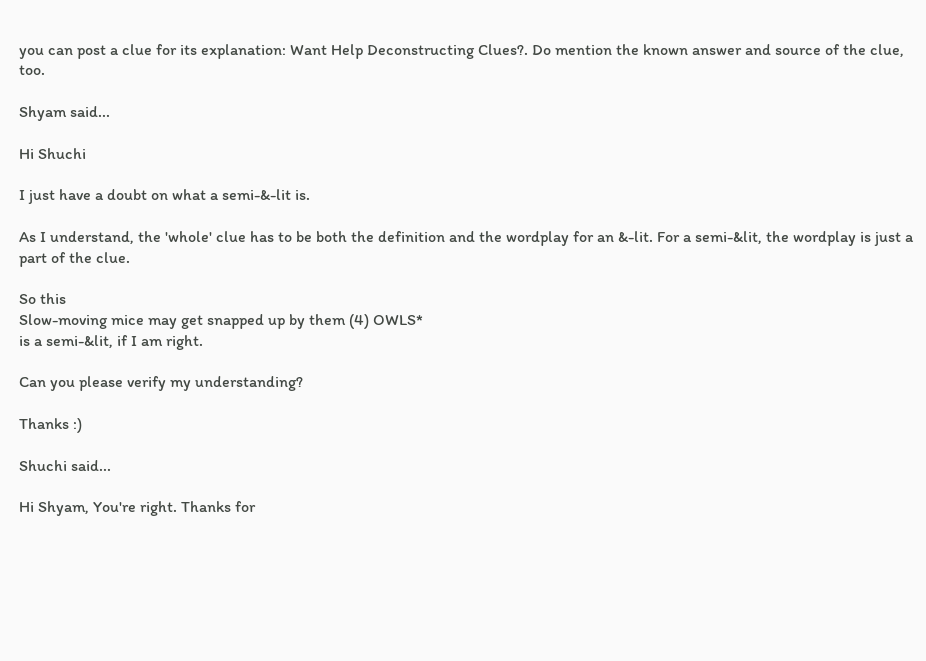you can post a clue for its explanation: Want Help Deconstructing Clues?. Do mention the known answer and source of the clue, too.

Shyam said...

Hi Shuchi

I just have a doubt on what a semi-&-lit is.

As I understand, the 'whole' clue has to be both the definition and the wordplay for an &-lit. For a semi-&lit, the wordplay is just a part of the clue.

So this
Slow-moving mice may get snapped up by them (4) OWLS*
is a semi-&lit, if I am right.

Can you please verify my understanding?

Thanks :)

Shuchi said...

Hi Shyam, You're right. Thanks for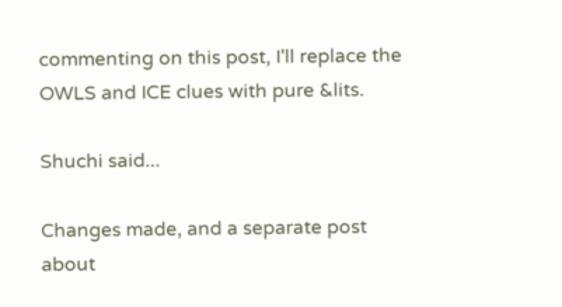commenting on this post, I'll replace the OWLS and ICE clues with pure &lits.

Shuchi said...

Changes made, and a separate post about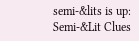semi-&lits is up: Semi-&Lit Clues